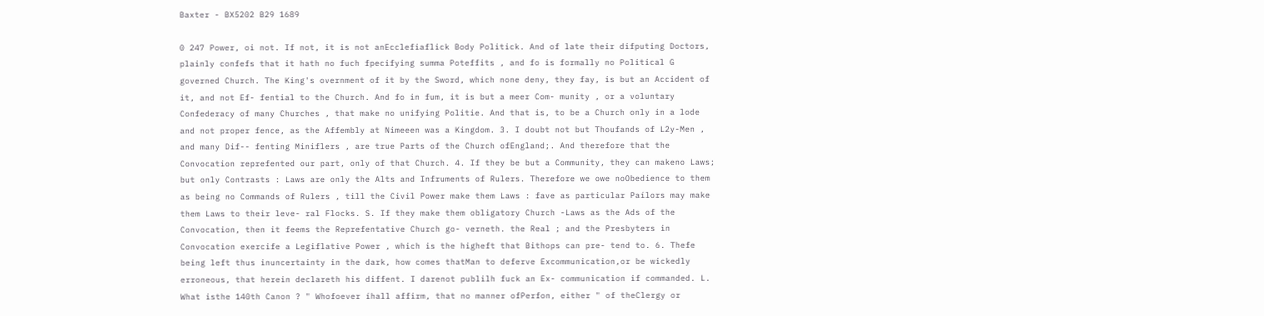Baxter - BX5202 B29 1689

0 247 Power, oi not. If not, it is not anEcclefiaflick Body Politick. And of late their difputing Doctors, plainly confefs that it hath no fuch fpecifying summa Poteffits , and fo is formally no Political G governed Church. The King's overnment of it by the Sword, which none deny, they fay, is but an Accident of it, and not Ef- fential to the Church. And fo in fum, it is but a meer Com- munity , or a voluntary Confederacy of many Churches , that make no unifying Politie. And that is, to be a Church only in a lode and not proper fence, as the Affembly at Nimeeen was a Kingdom. 3. I doubt not but Thoufands of L2y-Men , and many Dif-- fenting Miniflers , are true Parts of the Church ofEngland;. And therefore that the Convocation reprefented our part, only of that Church. 4. If they be but a Community, they can makeno Laws; but only Contrasts : Laws are only the Alts and Infruments of Rulers. Therefore we owe noObedience to them as being no Commands of Rulers , till the Civil Power make them Laws : fave as particular Paílors may make them Laws to their leve- ral Flocks. S. If they make them obligatory Church -Laws as the Ads of the Convocation, then it feems the Reprefentative Church go- verneth. the Real ; and the Presbyters in Convocation exercife a Legiflative Power , which is the higheft that Bithops can pre- tend to. 6. Thefe being left thus inuncertainty in the dark, how comes thatMan to deferve Excommunication,or be wickedly erroneous, that herein declareth his diffent. I darenot publilh fuck an Ex- communication if commanded. L. What isthe 140th Canon ? " Whofoever íhall affirm, that no manner ofPerfon, either " of theClergy or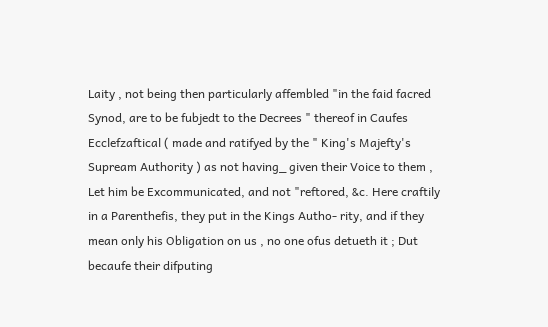Laity , not being then particularly affembled "in the faid facred Synod, are to be fubjedt to the Decrees " thereof in Caufes Ecclefzaftical ( made and ratifyed by the " King's Majefty's Supream Authority ) as not having_ given their Voice to them , Let him be Excommunicated, and not "reftored, &c. Here craftily in a Parenthefis, they put in the Kings Autho- rity, and if they mean only his Obligation on us , no one ofus detueth it ; Dut becaufe their difputing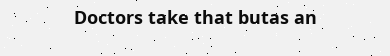Doctors take that butas an